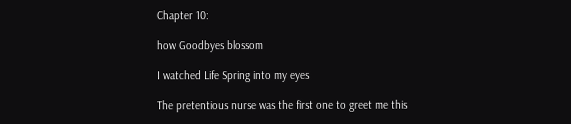Chapter 10:

how Goodbyes blossom

I watched Life Spring into my eyes

The pretentious nurse was the first one to greet me this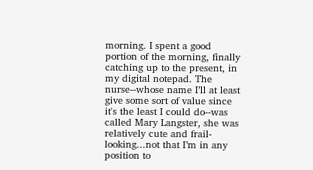morning. I spent a good portion of the morning, finally catching up to the present, in my digital notepad. The nurse--whose name I’ll at least give some sort of value since it's the least I could do--was called Mary Langster, she was relatively cute and frail-looking...not that I’m in any position to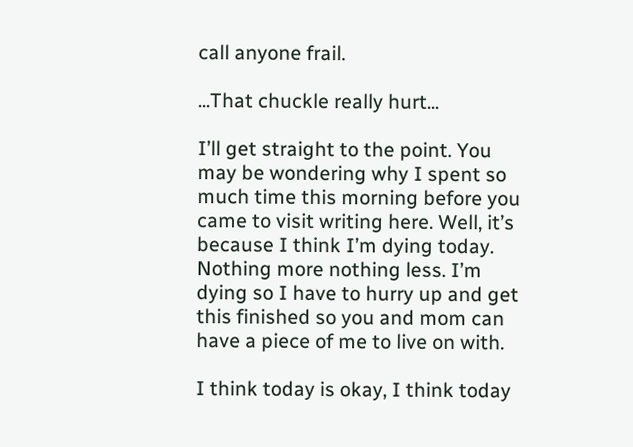call anyone frail.

...That chuckle really hurt...

I’ll get straight to the point. You may be wondering why I spent so much time this morning before you came to visit writing here. Well, it’s because I think I’m dying today. Nothing more nothing less. I’m dying so I have to hurry up and get this finished so you and mom can have a piece of me to live on with.

I think today is okay, I think today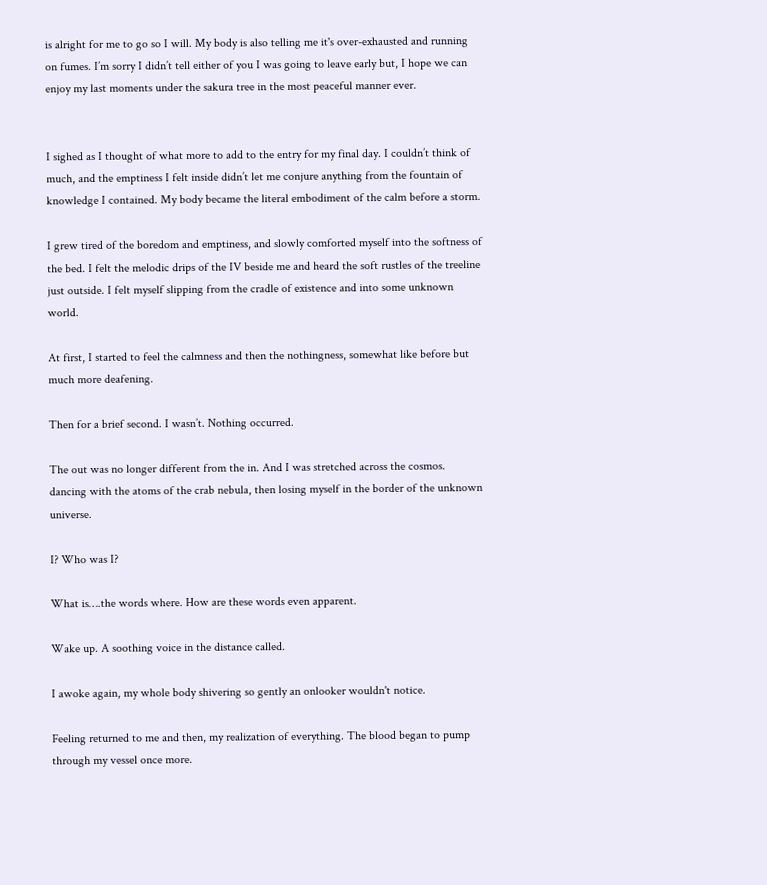is alright for me to go so I will. My body is also telling me it's over-exhausted and running on fumes. I’m sorry I didn’t tell either of you I was going to leave early but, I hope we can enjoy my last moments under the sakura tree in the most peaceful manner ever.


I sighed as I thought of what more to add to the entry for my final day. I couldn’t think of much, and the emptiness I felt inside didn’t let me conjure anything from the fountain of knowledge I contained. My body became the literal embodiment of the calm before a storm.

I grew tired of the boredom and emptiness, and slowly comforted myself into the softness of the bed. I felt the melodic drips of the IV beside me and heard the soft rustles of the treeline just outside. I felt myself slipping from the cradle of existence and into some unknown world.

At first, I started to feel the calmness and then the nothingness, somewhat like before but much more deafening.

Then for a brief second. I wasn’t. Nothing occurred.

The out was no longer different from the in. And I was stretched across the cosmos. dancing with the atoms of the crab nebula, then losing myself in the border of the unknown universe.

I? Who was I?

What is….the words where. How are these words even apparent.

Wake up. A soothing voice in the distance called.

I awoke again, my whole body shivering so gently an onlooker wouldn't notice.

Feeling returned to me and then, my realization of everything. The blood began to pump through my vessel once more.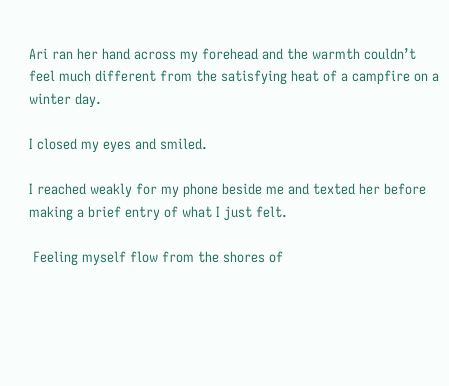Ari ran her hand across my forehead and the warmth couldn’t feel much different from the satisfying heat of a campfire on a winter day.

I closed my eyes and smiled.

I reached weakly for my phone beside me and texted her before making a brief entry of what I just felt.

 Feeling myself flow from the shores of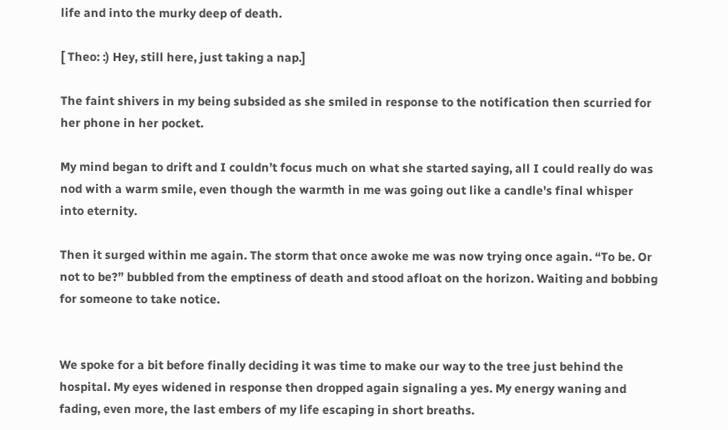life and into the murky deep of death.

[ Theo: :) Hey, still here, just taking a nap.]

The faint shivers in my being subsided as she smiled in response to the notification then scurried for her phone in her pocket.

My mind began to drift and I couldn’t focus much on what she started saying, all I could really do was nod with a warm smile, even though the warmth in me was going out like a candle's final whisper into eternity.

Then it surged within me again. The storm that once awoke me was now trying once again. “To be. Or not to be?” bubbled from the emptiness of death and stood afloat on the horizon. Waiting and bobbing for someone to take notice.


We spoke for a bit before finally deciding it was time to make our way to the tree just behind the hospital. My eyes widened in response then dropped again signaling a yes. My energy waning and fading, even more, the last embers of my life escaping in short breaths.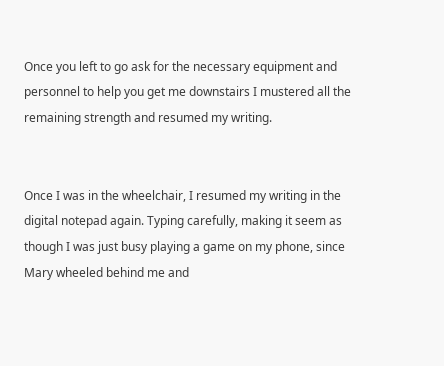Once you left to go ask for the necessary equipment and personnel to help you get me downstairs I mustered all the remaining strength and resumed my writing.


Once I was in the wheelchair, I resumed my writing in the digital notepad again. Typing carefully, making it seem as though I was just busy playing a game on my phone, since Mary wheeled behind me and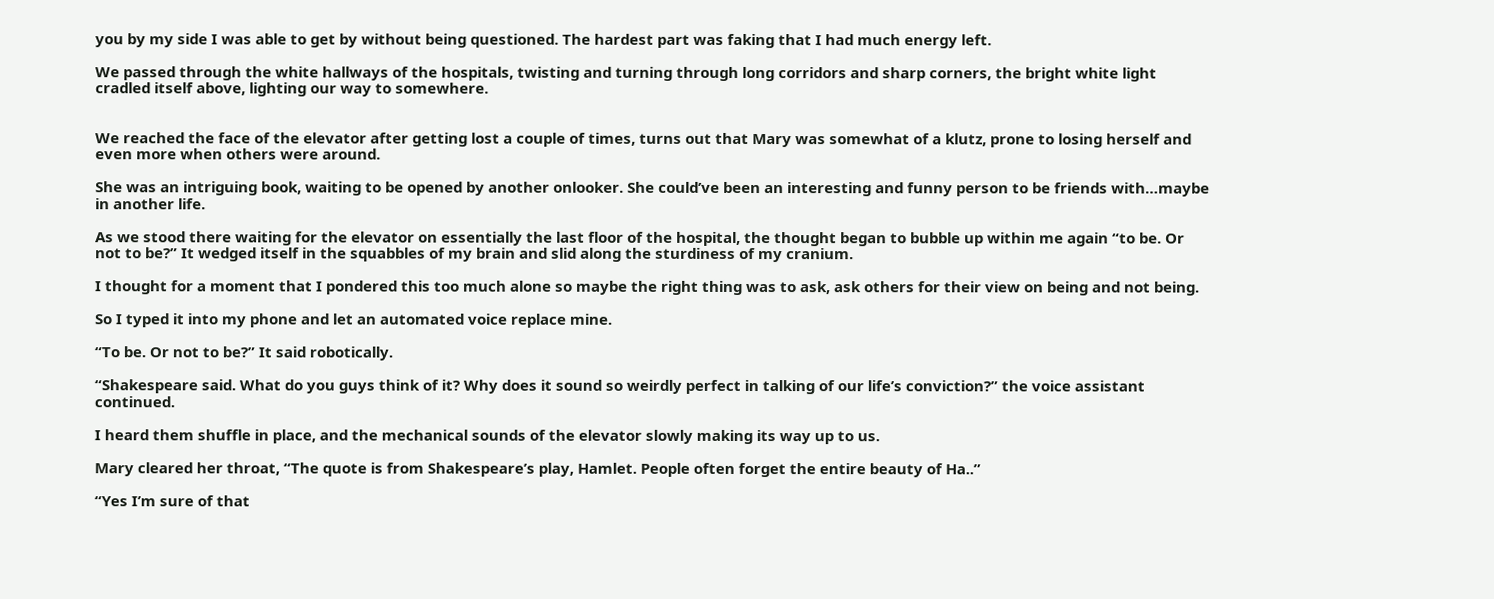you by my side I was able to get by without being questioned. The hardest part was faking that I had much energy left.

We passed through the white hallways of the hospitals, twisting and turning through long corridors and sharp corners, the bright white light cradled itself above, lighting our way to somewhere.


We reached the face of the elevator after getting lost a couple of times, turns out that Mary was somewhat of a klutz, prone to losing herself and even more when others were around.

She was an intriguing book, waiting to be opened by another onlooker. She could’ve been an interesting and funny person to be friends with…maybe in another life.

As we stood there waiting for the elevator on essentially the last floor of the hospital, the thought began to bubble up within me again “to be. Or not to be?” It wedged itself in the squabbles of my brain and slid along the sturdiness of my cranium.

I thought for a moment that I pondered this too much alone so maybe the right thing was to ask, ask others for their view on being and not being.

So I typed it into my phone and let an automated voice replace mine.

“To be. Or not to be?” It said robotically.

“Shakespeare said. What do you guys think of it? Why does it sound so weirdly perfect in talking of our life’s conviction?” the voice assistant continued.

I heard them shuffle in place, and the mechanical sounds of the elevator slowly making its way up to us.

Mary cleared her throat, “The quote is from Shakespeare’s play, Hamlet. People often forget the entire beauty of Ha..”

“Yes I’m sure of that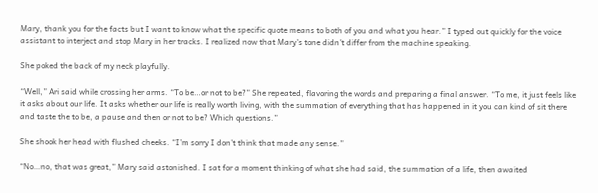Mary, thank you for the facts but I want to know what the specific quote means to both of you and what you hear.” I typed out quickly for the voice assistant to interject and stop Mary in her tracks. I realized now that Mary's tone didn't differ from the machine speaking.

She poked the back of my neck playfully.

“Well,” Ari said while crossing her arms. “To be…or not to be?” She repeated, flavoring the words and preparing a final answer. “To me, it just feels like it asks about our life. It asks whether our life is really worth living, with the summation of everything that has happened in it you can kind of sit there and taste the to be, a pause and then or not to be? Which questions.”

She shook her head with flushed cheeks. “I’m sorry I don’t think that made any sense.”

“No…no, that was great,” Mary said astonished. I sat for a moment thinking of what she had said, the summation of a life, then awaited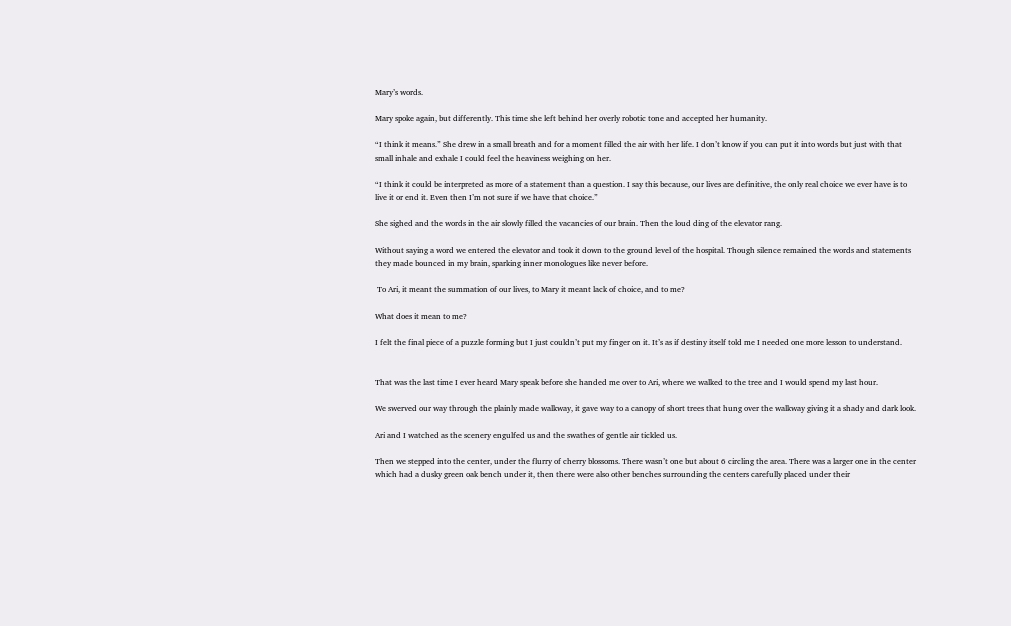Mary’s words.

Mary spoke again, but differently. This time she left behind her overly robotic tone and accepted her humanity.

“I think it means.” She drew in a small breath and for a moment filled the air with her life. I don’t know if you can put it into words but just with that small inhale and exhale I could feel the heaviness weighing on her.

“I think it could be interpreted as more of a statement than a question. I say this because, our lives are definitive, the only real choice we ever have is to live it or end it. Even then I’m not sure if we have that choice.”

She sighed and the words in the air slowly filled the vacancies of our brain. Then the loud ding of the elevator rang.

Without saying a word we entered the elevator and took it down to the ground level of the hospital. Though silence remained the words and statements they made bounced in my brain, sparking inner monologues like never before.

 To Ari, it meant the summation of our lives, to Mary it meant lack of choice, and to me?

What does it mean to me?

I felt the final piece of a puzzle forming but I just couldn’t put my finger on it. It’s as if destiny itself told me I needed one more lesson to understand.


That was the last time I ever heard Mary speak before she handed me over to Ari, where we walked to the tree and I would spend my last hour.

We swerved our way through the plainly made walkway, it gave way to a canopy of short trees that hung over the walkway giving it a shady and dark look.

Ari and I watched as the scenery engulfed us and the swathes of gentle air tickled us.

Then we stepped into the center, under the flurry of cherry blossoms. There wasn’t one but about 6 circling the area. There was a larger one in the center which had a dusky green oak bench under it, then there were also other benches surrounding the centers carefully placed under their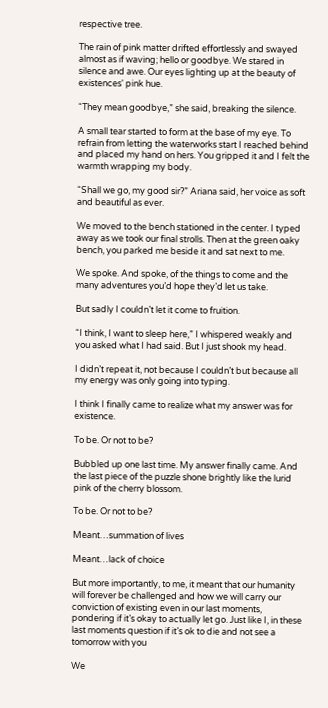respective tree.

The rain of pink matter drifted effortlessly and swayed almost as if waving; hello or goodbye. We stared in silence and awe. Our eyes lighting up at the beauty of existences' pink hue.

“They mean goodbye,” she said, breaking the silence.

A small tear started to form at the base of my eye. To refrain from letting the waterworks start I reached behind and placed my hand on hers. You gripped it and I felt the warmth wrapping my body.

“Shall we go, my good sir?” Ariana said, her voice as soft and beautiful as ever.

We moved to the bench stationed in the center. I typed away as we took our final strolls. Then at the green oaky bench, you parked me beside it and sat next to me.

We spoke. And spoke, of the things to come and the many adventures you’d hope they’d let us take.

But sadly I couldn’t let it come to fruition.

“I think, I want to sleep here,” I whispered weakly and you asked what I had said. But I just shook my head.

I didn’t repeat it, not because I couldn’t but because all my energy was only going into typing.

I think I finally came to realize what my answer was for existence.

To be. Or not to be?

Bubbled up one last time. My answer finally came. And the last piece of the puzzle shone brightly like the lurid pink of the cherry blossom.

To be. Or not to be?

Meant…summation of lives

Meant…lack of choice

But more importantly, to me, it meant that our humanity will forever be challenged and how we will carry our conviction of existing even in our last moments, pondering if it’s okay to actually let go. Just like I, in these last moments question if it’s ok to die and not see a tomorrow with you

We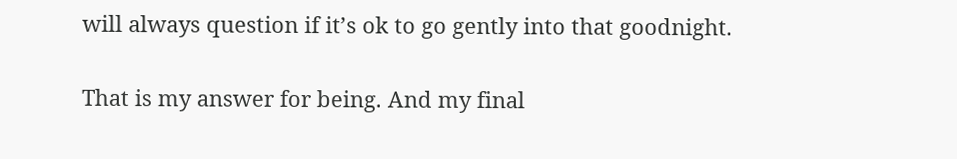will always question if it’s ok to go gently into that goodnight.

That is my answer for being. And my final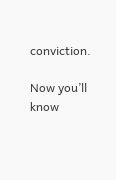conviction.

Now you’ll know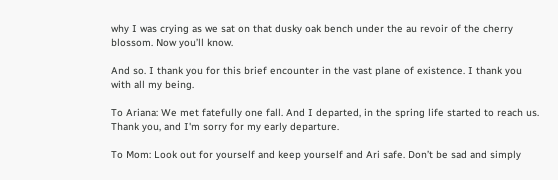why I was crying as we sat on that dusky oak bench under the au revoir of the cherry blossom. Now you’ll know.

And so. I thank you for this brief encounter in the vast plane of existence. I thank you with all my being.

To Ariana: We met fatefully one fall. And I departed, in the spring life started to reach us. Thank you, and I'm sorry for my early departure.

To Mom: Look out for yourself and keep yourself and Ari safe. Don’t be sad and simply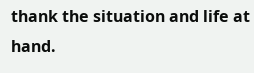thank the situation and life at hand.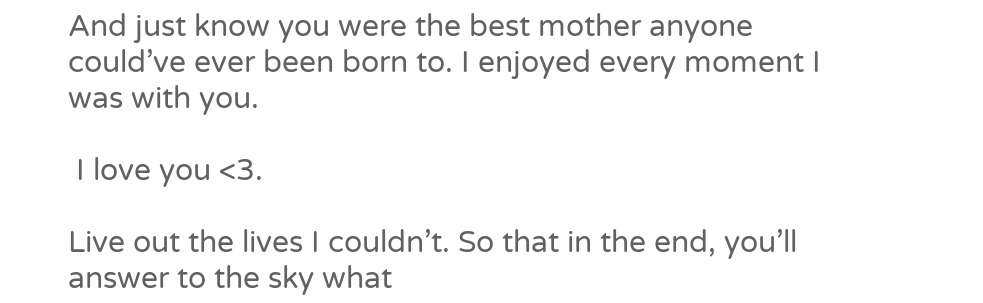And just know you were the best mother anyone could’ve ever been born to. I enjoyed every moment I was with you.

 I love you <3.

Live out the lives I couldn’t. So that in the end, you’ll answer to the sky what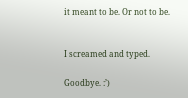it meant to be. Or not to be.


I screamed and typed.

Goodbye. :’)